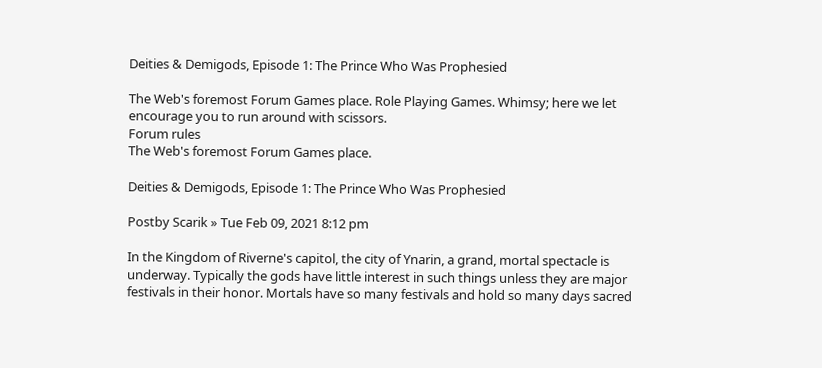Deities & Demigods, Episode 1: The Prince Who Was Prophesied

The Web's foremost Forum Games place. Role Playing Games. Whimsy; here we let encourage you to run around with scissors.
Forum rules
The Web's foremost Forum Games place.

Deities & Demigods, Episode 1: The Prince Who Was Prophesied

Postby Scarik » Tue Feb 09, 2021 8:12 pm

In the Kingdom of Riverne's capitol, the city of Ynarin, a grand, mortal spectacle is underway. Typically the gods have little interest in such things unless they are major festivals in their honor. Mortals have so many festivals and hold so many days sacred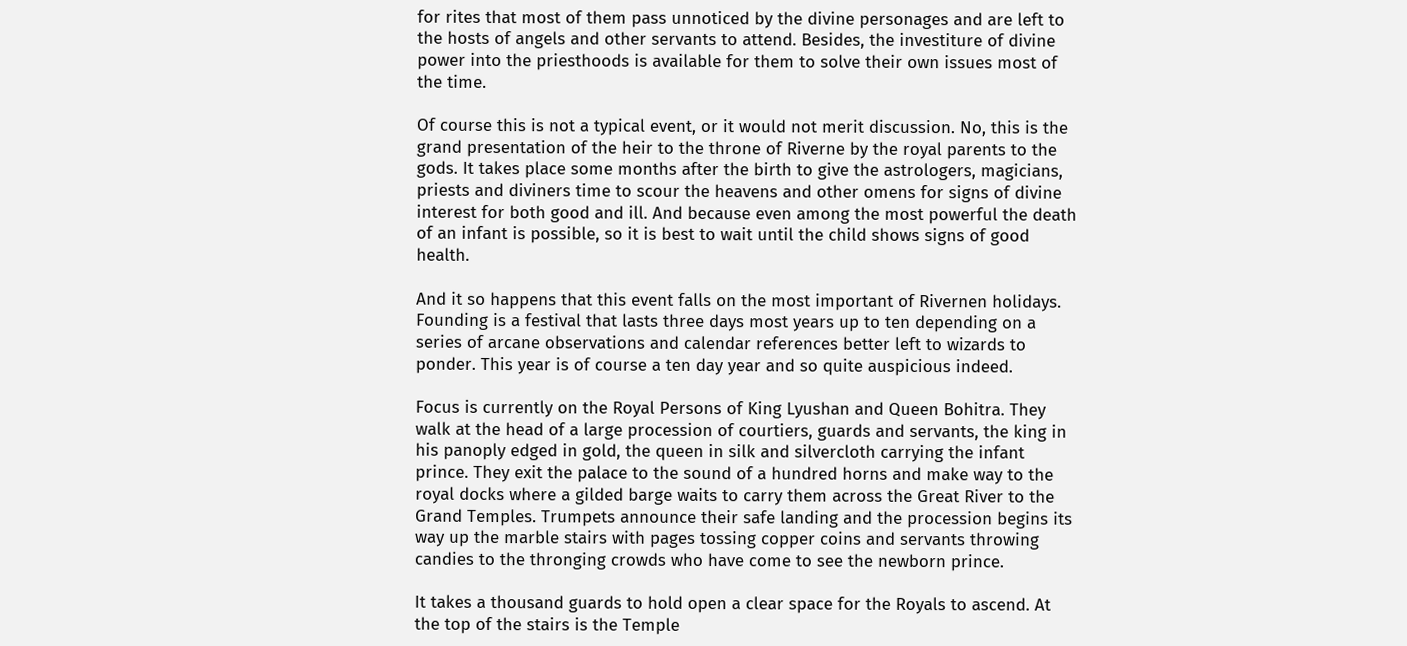for rites that most of them pass unnoticed by the divine personages and are left to the hosts of angels and other servants to attend. Besides, the investiture of divine power into the priesthoods is available for them to solve their own issues most of the time.

Of course this is not a typical event, or it would not merit discussion. No, this is the grand presentation of the heir to the throne of Riverne by the royal parents to the gods. It takes place some months after the birth to give the astrologers, magicians, priests and diviners time to scour the heavens and other omens for signs of divine interest for both good and ill. And because even among the most powerful the death of an infant is possible, so it is best to wait until the child shows signs of good health.

And it so happens that this event falls on the most important of Rivernen holidays. Founding is a festival that lasts three days most years up to ten depending on a series of arcane observations and calendar references better left to wizards to ponder. This year is of course a ten day year and so quite auspicious indeed.

Focus is currently on the Royal Persons of King Lyushan and Queen Bohitra. They walk at the head of a large procession of courtiers, guards and servants, the king in his panoply edged in gold, the queen in silk and silvercloth carrying the infant prince. They exit the palace to the sound of a hundred horns and make way to the royal docks where a gilded barge waits to carry them across the Great River to the Grand Temples. Trumpets announce their safe landing and the procession begins its way up the marble stairs with pages tossing copper coins and servants throwing candies to the thronging crowds who have come to see the newborn prince.

It takes a thousand guards to hold open a clear space for the Royals to ascend. At the top of the stairs is the Temple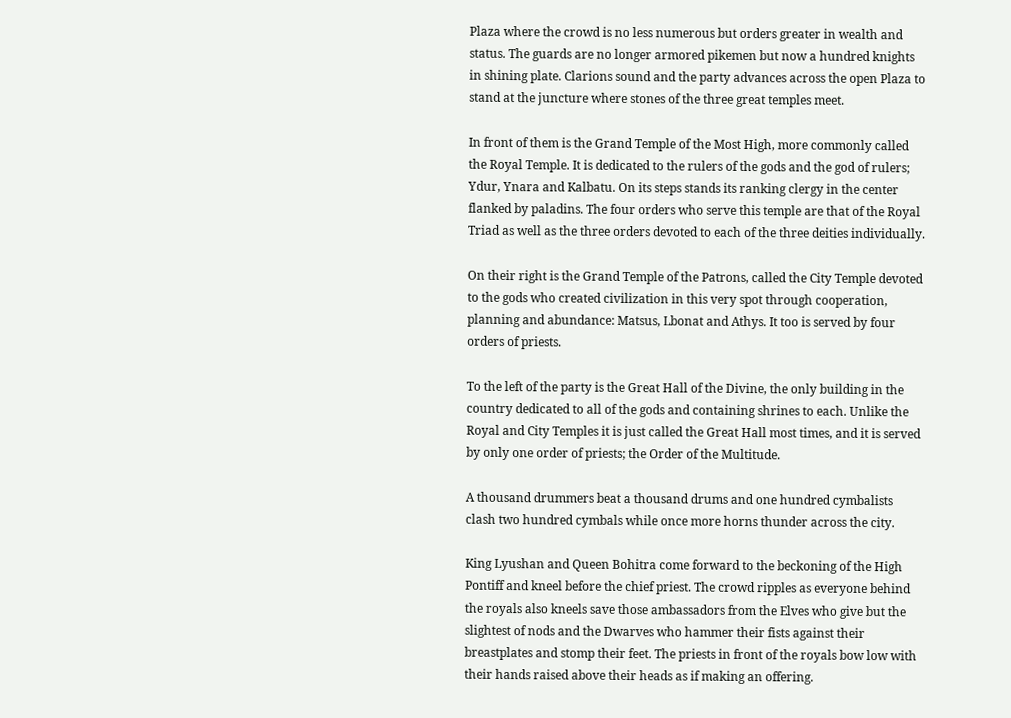Plaza where the crowd is no less numerous but orders greater in wealth and status. The guards are no longer armored pikemen but now a hundred knights in shining plate. Clarions sound and the party advances across the open Plaza to stand at the juncture where stones of the three great temples meet.

In front of them is the Grand Temple of the Most High, more commonly called the Royal Temple. It is dedicated to the rulers of the gods and the god of rulers; Ydur, Ynara and Kalbatu. On its steps stands its ranking clergy in the center flanked by paladins. The four orders who serve this temple are that of the Royal Triad as well as the three orders devoted to each of the three deities individually.

On their right is the Grand Temple of the Patrons, called the City Temple devoted to the gods who created civilization in this very spot through cooperation, planning and abundance: Matsus, Lbonat and Athys. It too is served by four orders of priests.

To the left of the party is the Great Hall of the Divine, the only building in the country dedicated to all of the gods and containing shrines to each. Unlike the Royal and City Temples it is just called the Great Hall most times, and it is served by only one order of priests; the Order of the Multitude.

A thousand drummers beat a thousand drums and one hundred cymbalists clash two hundred cymbals while once more horns thunder across the city.

King Lyushan and Queen Bohitra come forward to the beckoning of the High Pontiff and kneel before the chief priest. The crowd ripples as everyone behind the royals also kneels save those ambassadors from the Elves who give but the slightest of nods and the Dwarves who hammer their fists against their breastplates and stomp their feet. The priests in front of the royals bow low with their hands raised above their heads as if making an offering.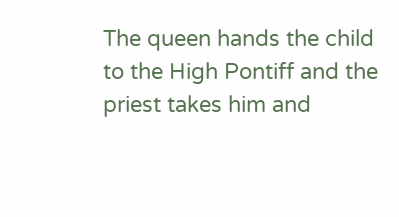The queen hands the child to the High Pontiff and the priest takes him and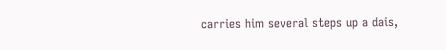carries him several steps up a dais,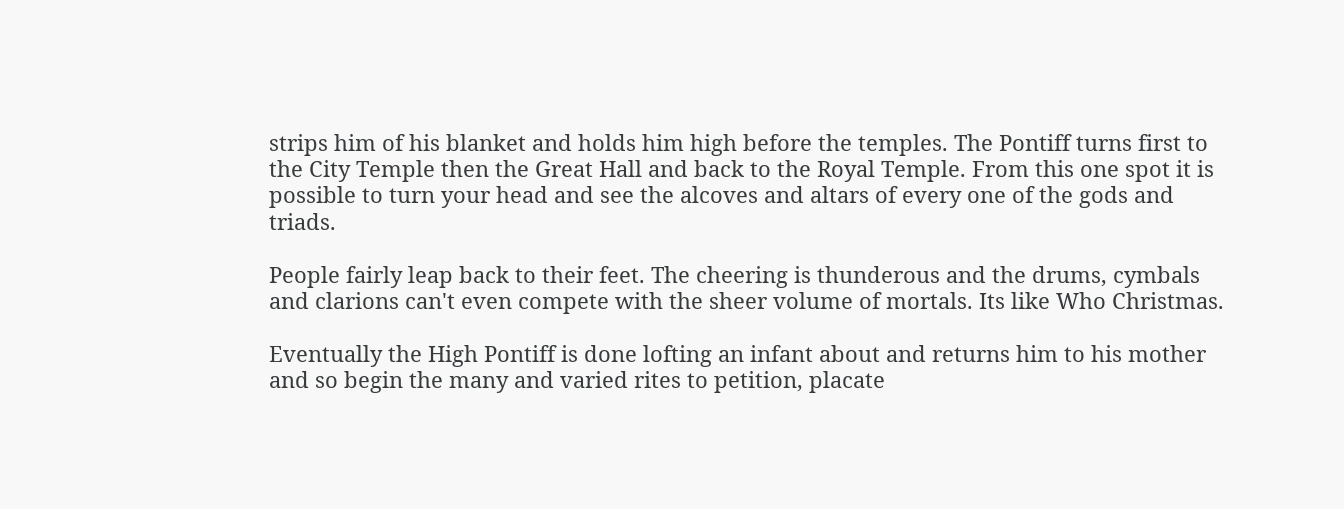strips him of his blanket and holds him high before the temples. The Pontiff turns first to the City Temple then the Great Hall and back to the Royal Temple. From this one spot it is possible to turn your head and see the alcoves and altars of every one of the gods and triads.

People fairly leap back to their feet. The cheering is thunderous and the drums, cymbals and clarions can't even compete with the sheer volume of mortals. Its like Who Christmas.

Eventually the High Pontiff is done lofting an infant about and returns him to his mother and so begin the many and varied rites to petition, placate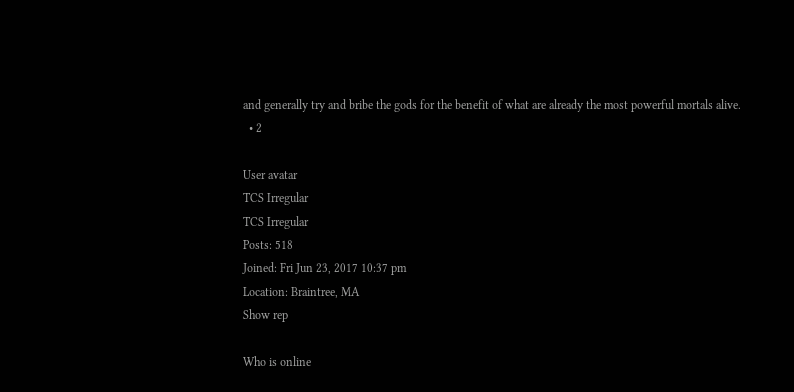and generally try and bribe the gods for the benefit of what are already the most powerful mortals alive.
  • 2

User avatar
TCS Irregular
TCS Irregular
Posts: 518
Joined: Fri Jun 23, 2017 10:37 pm
Location: Braintree, MA
Show rep

Who is online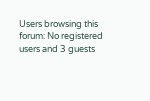Users browsing this forum: No registered users and 3 guests